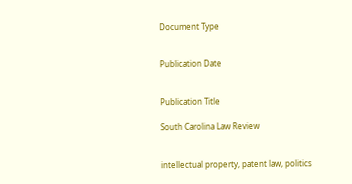Document Type


Publication Date


Publication Title

South Carolina Law Review


intellectual property, patent law, politics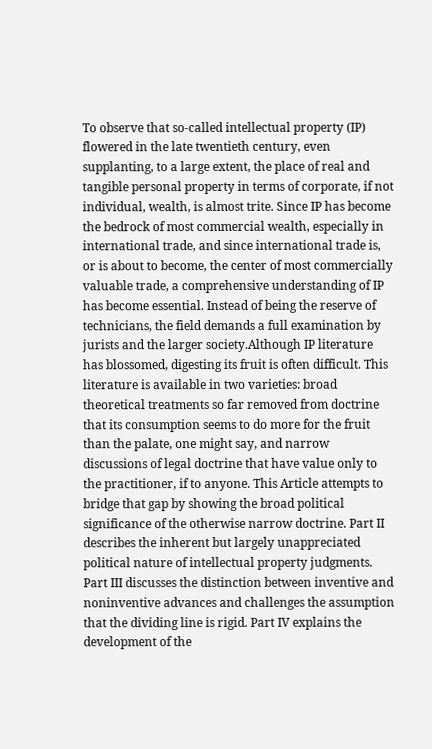To observe that so-called intellectual property (IP) flowered in the late twentieth century, even supplanting, to a large extent, the place of real and tangible personal property in terms of corporate, if not individual, wealth, is almost trite. Since IP has become the bedrock of most commercial wealth, especially in international trade, and since international trade is, or is about to become, the center of most commercially valuable trade, a comprehensive understanding of IP has become essential. Instead of being the reserve of technicians, the field demands a full examination by jurists and the larger society.Although IP literature has blossomed, digesting its fruit is often difficult. This literature is available in two varieties: broad theoretical treatments so far removed from doctrine that its consumption seems to do more for the fruit than the palate, one might say, and narrow discussions of legal doctrine that have value only to the practitioner, if to anyone. This Article attempts to bridge that gap by showing the broad political significance of the otherwise narrow doctrine. Part II describes the inherent but largely unappreciated political nature of intellectual property judgments. Part III discusses the distinction between inventive and noninventive advances and challenges the assumption that the dividing line is rigid. Part IV explains the development of the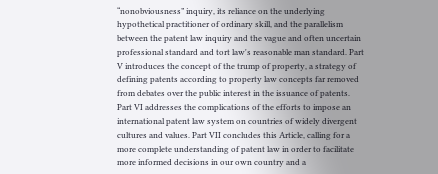“nonobviousness” inquiry, its reliance on the underlying hypothetical practitioner of ordinary skill, and the parallelism between the patent law inquiry and the vague and often uncertain professional standard and tort law's reasonable man standard. Part V introduces the concept of the trump of property, a strategy of defining patents according to property law concepts far removed from debates over the public interest in the issuance of patents. Part VI addresses the complications of the efforts to impose an international patent law system on countries of widely divergent cultures and values. Part VII concludes this Article, calling for a more complete understanding of patent law in order to facilitate more informed decisions in our own country and a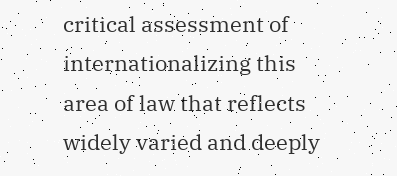critical assessment of internationalizing this area of law that reflects widely varied and deeply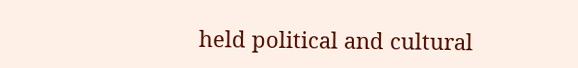held political and cultural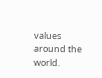values around the world.